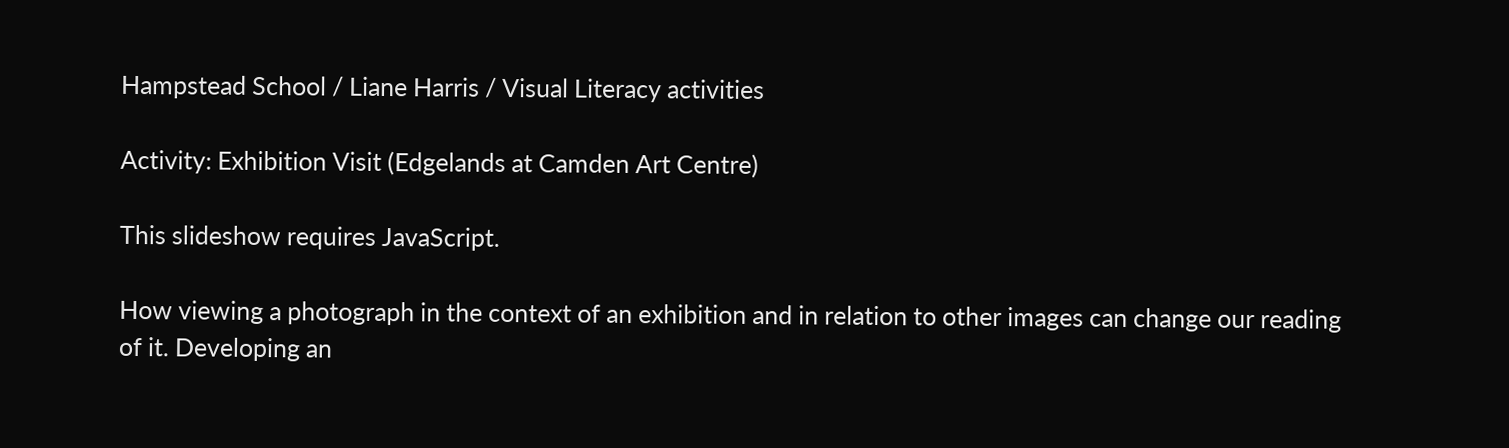Hampstead School / Liane Harris / Visual Literacy activities

Activity: Exhibition Visit (Edgelands at Camden Art Centre)

This slideshow requires JavaScript.

How viewing a photograph in the context of an exhibition and in relation to other images can change our reading of it. Developing an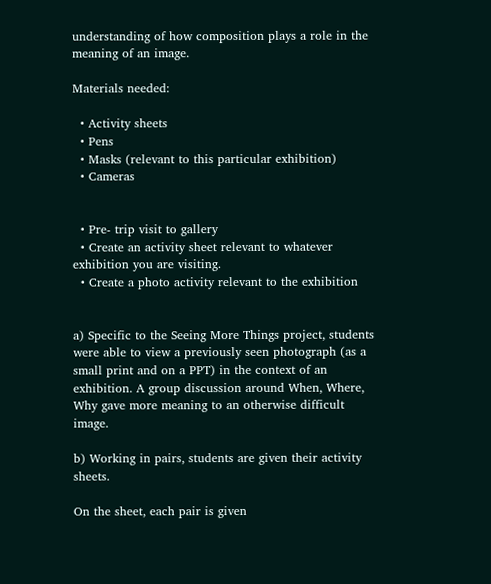understanding of how composition plays a role in the meaning of an image.

Materials needed:

  • Activity sheets
  • Pens
  • Masks (relevant to this particular exhibition)
  • Cameras


  • Pre- trip visit to gallery
  • Create an activity sheet relevant to whatever exhibition you are visiting.
  • Create a photo activity relevant to the exhibition


a) Specific to the Seeing More Things project, students were able to view a previously seen photograph (as a small print and on a PPT) in the context of an exhibition. A group discussion around When, Where, Why gave more meaning to an otherwise difficult image.

b) Working in pairs, students are given their activity sheets.

On the sheet, each pair is given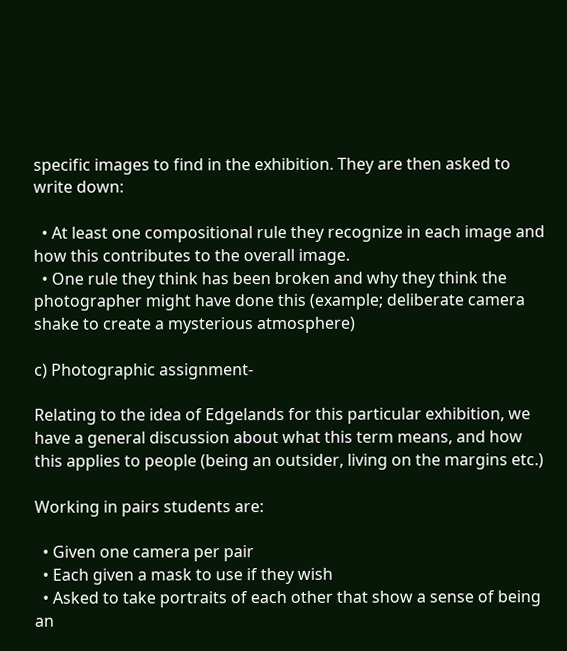specific images to find in the exhibition. They are then asked to write down:

  • At least one compositional rule they recognize in each image and how this contributes to the overall image.
  • One rule they think has been broken and why they think the photographer might have done this (example; deliberate camera shake to create a mysterious atmosphere)

c) Photographic assignment-

Relating to the idea of Edgelands for this particular exhibition, we have a general discussion about what this term means, and how this applies to people (being an outsider, living on the margins etc.)

Working in pairs students are:

  • Given one camera per pair
  • Each given a mask to use if they wish
  • Asked to take portraits of each other that show a sense of being an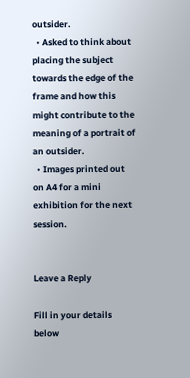outsider.
  • Asked to think about placing the subject towards the edge of the frame and how this might contribute to the meaning of a portrait of an outsider.
  • Images printed out on A4 for a mini exhibition for the next session.


Leave a Reply

Fill in your details below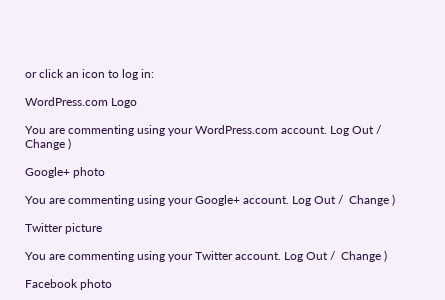or click an icon to log in:

WordPress.com Logo

You are commenting using your WordPress.com account. Log Out /  Change )

Google+ photo

You are commenting using your Google+ account. Log Out /  Change )

Twitter picture

You are commenting using your Twitter account. Log Out /  Change )

Facebook photo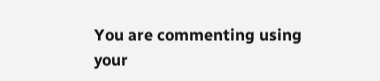You are commenting using your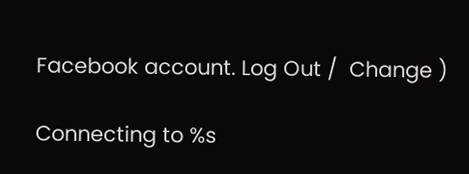Facebook account. Log Out /  Change )

Connecting to %s